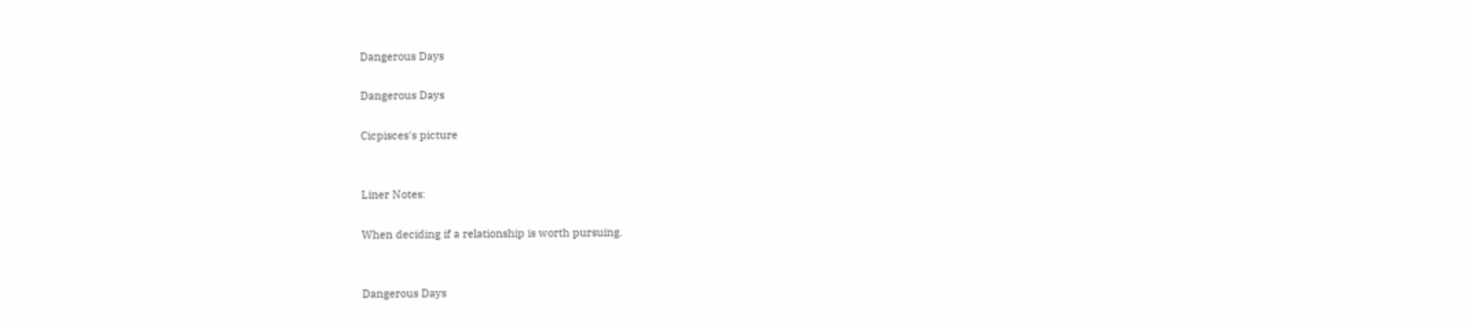Dangerous Days

Dangerous Days

Cicpisces's picture


Liner Notes:

When deciding if a relationship is worth pursuing.


Dangerous Days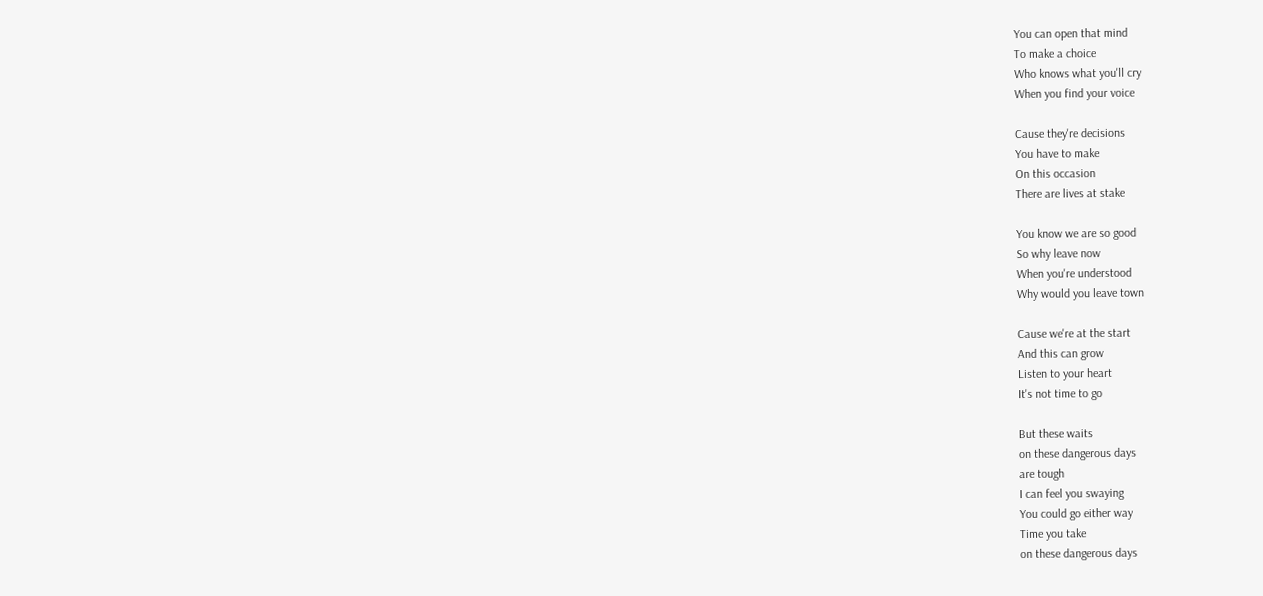You can open that mind
To make a choice
Who knows what you'll cry
When you find your voice

Cause they're decisions
You have to make
On this occasion
There are lives at stake

You know we are so good
So why leave now
When you're understood
Why would you leave town

Cause we're at the start
And this can grow
Listen to your heart
It's not time to go

But these waits
on these dangerous days
are tough
I can feel you swaying
You could go either way
Time you take
on these dangerous days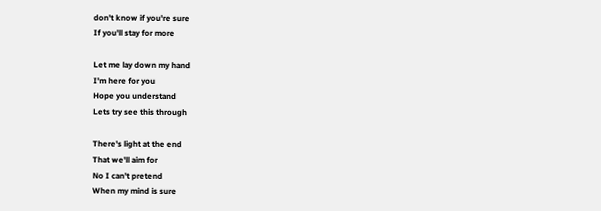don't know if you're sure
If you'll stay for more

Let me lay down my hand
I'm here for you
Hope you understand
Lets try see this through

There's light at the end
That we'll aim for
No I can't pretend
When my mind is sure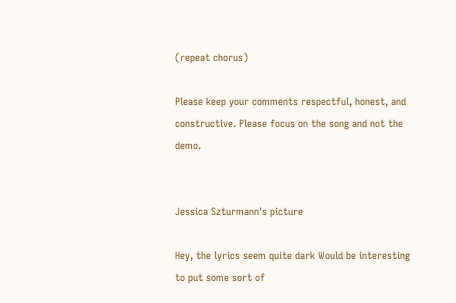(repeat chorus)

Please keep your comments respectful, honest, and constructive. Please focus on the song and not the demo.


Jessica Szturmann's picture

Hey, the lyrics seem quite dark Would be interesting to put some sort of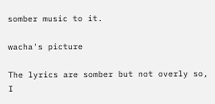somber music to it.

wacha's picture

The lyrics are somber but not overly so, I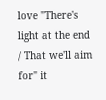love "There's light at the end / That we'll aim for" it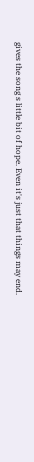gives the song s little bit of hope. Even it's just that things may end.